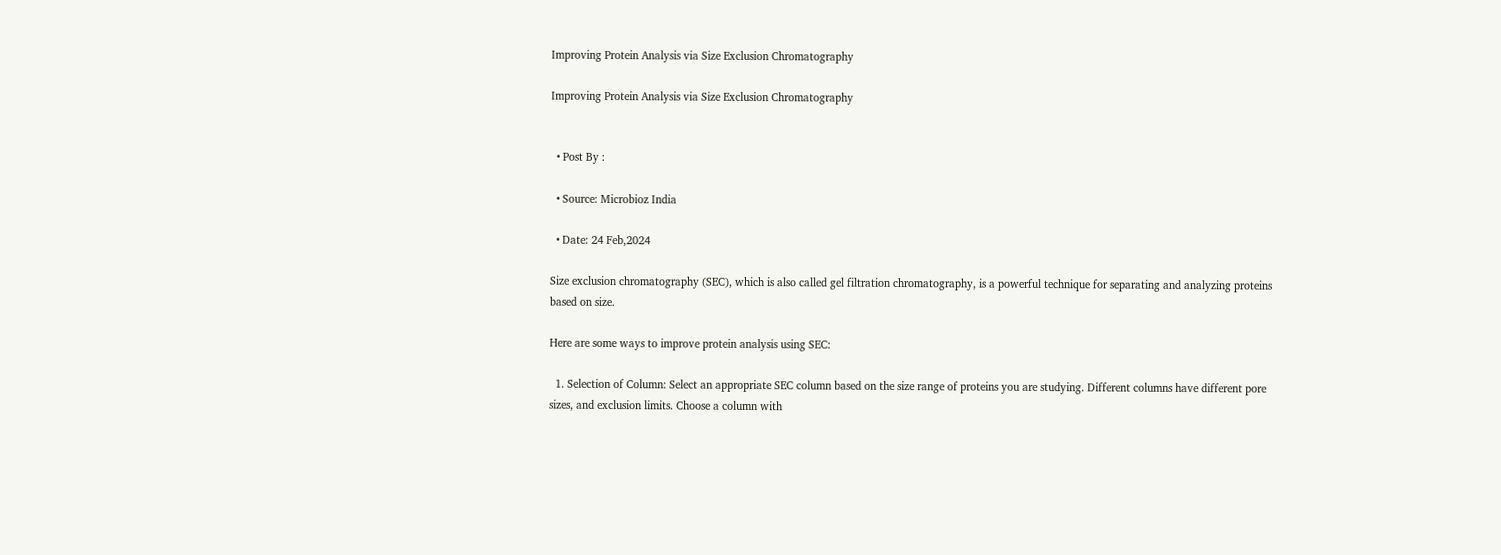Improving Protein Analysis via Size Exclusion Chromatography

Improving Protein Analysis via Size Exclusion Chromatography


  • Post By :

  • Source: Microbioz India

  • Date: 24 Feb,2024

Size exclusion chromatography (SEC), which is also called gel filtration chromatography, is a powerful technique for separating and analyzing proteins based on size.

Here are some ways to improve protein analysis using SEC:

  1. Selection of Column: Select an appropriate SEC column based on the size range of proteins you are studying. Different columns have different pore sizes, and exclusion limits. Choose a column with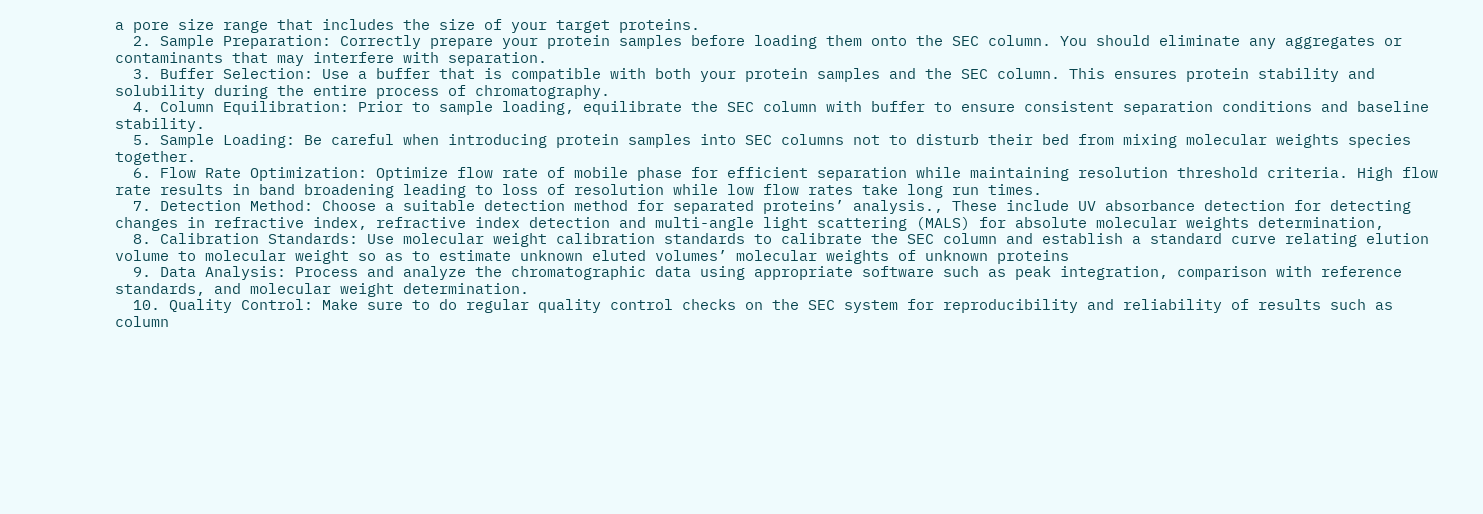a pore size range that includes the size of your target proteins.
  2. Sample Preparation: Correctly prepare your protein samples before loading them onto the SEC column. You should eliminate any aggregates or contaminants that may interfere with separation.
  3. Buffer Selection: Use a buffer that is compatible with both your protein samples and the SEC column. This ensures protein stability and solubility during the entire process of chromatography.
  4. Column Equilibration: Prior to sample loading, equilibrate the SEC column with buffer to ensure consistent separation conditions and baseline stability.
  5. Sample Loading: Be careful when introducing protein samples into SEC columns not to disturb their bed from mixing molecular weights species together.
  6. Flow Rate Optimization: Optimize flow rate of mobile phase for efficient separation while maintaining resolution threshold criteria. High flow rate results in band broadening leading to loss of resolution while low flow rates take long run times.
  7. Detection Method: Choose a suitable detection method for separated proteins’ analysis., These include UV absorbance detection for detecting changes in refractive index, refractive index detection and multi-angle light scattering (MALS) for absolute molecular weights determination,
  8. Calibration Standards: Use molecular weight calibration standards to calibrate the SEC column and establish a standard curve relating elution volume to molecular weight so as to estimate unknown eluted volumes’ molecular weights of unknown proteins
  9. Data Analysis: Process and analyze the chromatographic data using appropriate software such as peak integration, comparison with reference standards, and molecular weight determination.
  10. Quality Control: Make sure to do regular quality control checks on the SEC system for reproducibility and reliability of results such as column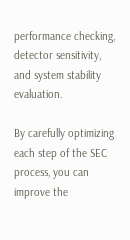performance checking, detector sensitivity, and system stability evaluation.

By carefully optimizing each step of the SEC process, you can improve the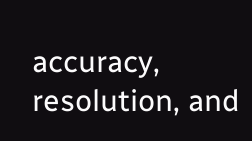accuracy, resolution, and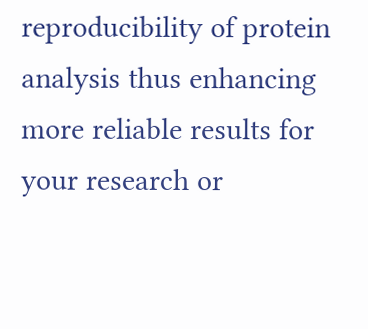reproducibility of protein analysis thus enhancing more reliable results for your research or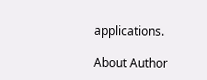applications.

About Author